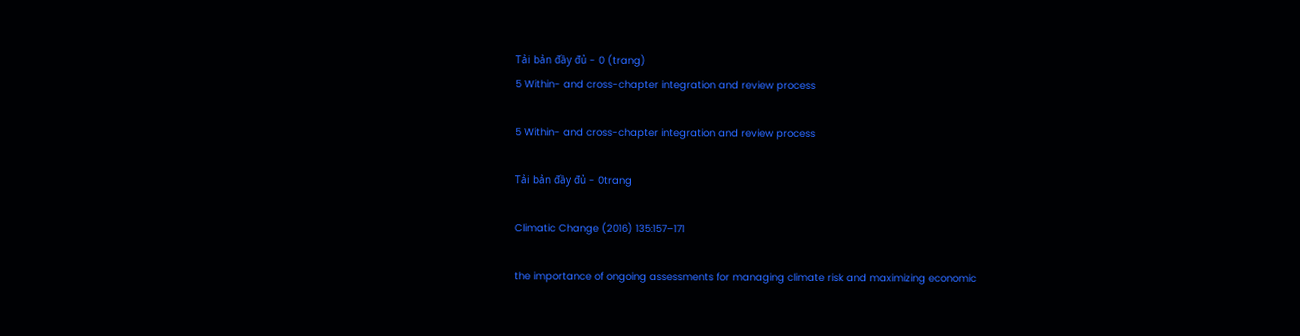Tải bản đầy đủ - 0 (trang)
5 Within- and cross-chapter integration and review process

5 Within- and cross-chapter integration and review process

Tải bản đầy đủ - 0trang

Climatic Change (2016) 135:157–171

the importance of ongoing assessments for managing climate risk and maximizing economic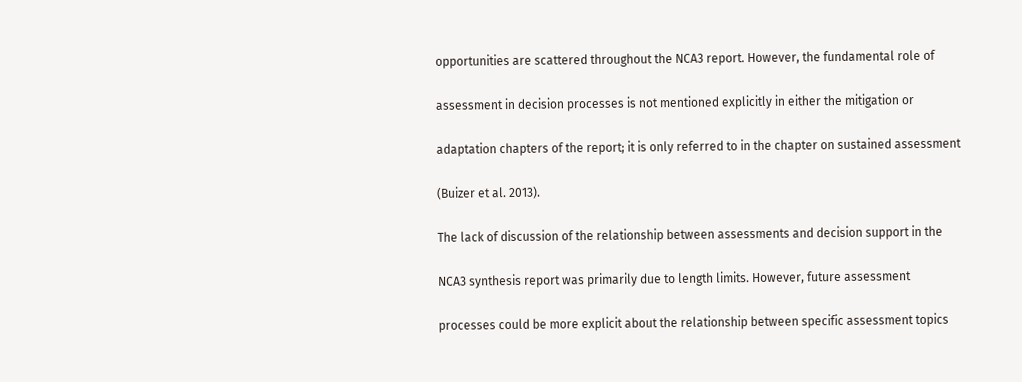opportunities are scattered throughout the NCA3 report. However, the fundamental role of

assessment in decision processes is not mentioned explicitly in either the mitigation or

adaptation chapters of the report; it is only referred to in the chapter on sustained assessment

(Buizer et al. 2013).

The lack of discussion of the relationship between assessments and decision support in the

NCA3 synthesis report was primarily due to length limits. However, future assessment

processes could be more explicit about the relationship between specific assessment topics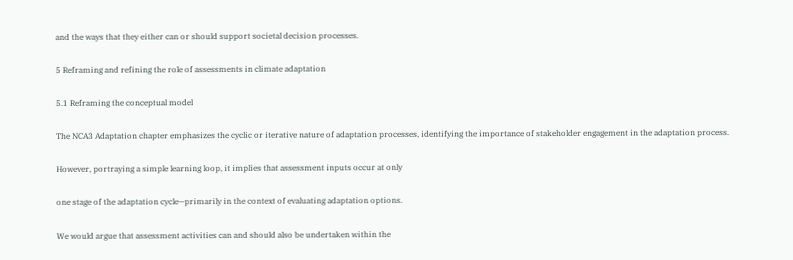and the ways that they either can or should support societal decision processes.

5 Reframing and refining the role of assessments in climate adaptation

5.1 Reframing the conceptual model

The NCA3 Adaptation chapter emphasizes the cyclic or iterative nature of adaptation processes, identifying the importance of stakeholder engagement in the adaptation process.

However, portraying a simple learning loop, it implies that assessment inputs occur at only

one stage of the adaptation cycle—primarily in the context of evaluating adaptation options.

We would argue that assessment activities can and should also be undertaken within the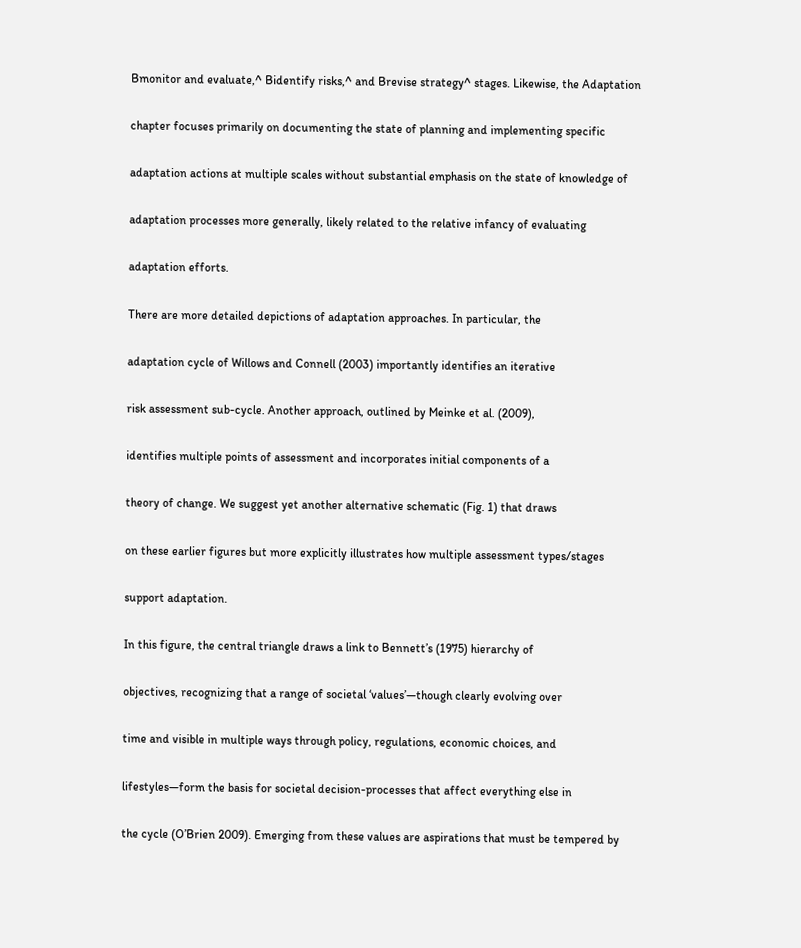Bmonitor and evaluate,^ Bidentify risks,^ and Brevise strategy^ stages. Likewise, the Adaptation

chapter focuses primarily on documenting the state of planning and implementing specific

adaptation actions at multiple scales without substantial emphasis on the state of knowledge of

adaptation processes more generally, likely related to the relative infancy of evaluating

adaptation efforts.

There are more detailed depictions of adaptation approaches. In particular, the

adaptation cycle of Willows and Connell (2003) importantly identifies an iterative

risk assessment sub-cycle. Another approach, outlined by Meinke et al. (2009),

identifies multiple points of assessment and incorporates initial components of a

theory of change. We suggest yet another alternative schematic (Fig. 1) that draws

on these earlier figures but more explicitly illustrates how multiple assessment types/stages

support adaptation.

In this figure, the central triangle draws a link to Bennett’s (1975) hierarchy of

objectives, recognizing that a range of societal ‘values’—though clearly evolving over

time and visible in multiple ways through policy, regulations, economic choices, and

lifestyles—form the basis for societal decision-processes that affect everything else in

the cycle (O’Brien 2009). Emerging from these values are aspirations that must be tempered by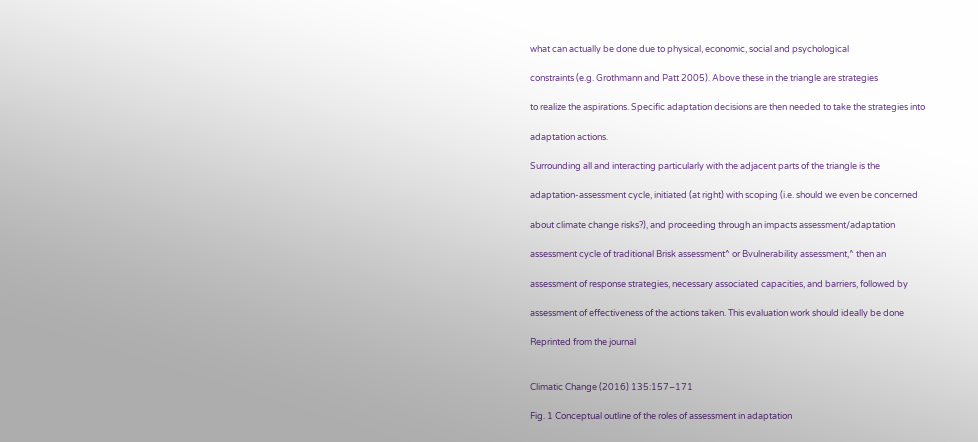what can actually be done due to physical, economic, social and psychological

constraints (e.g. Grothmann and Patt 2005). Above these in the triangle are strategies

to realize the aspirations. Specific adaptation decisions are then needed to take the strategies into

adaptation actions.

Surrounding all and interacting particularly with the adjacent parts of the triangle is the

adaptation-assessment cycle, initiated (at right) with scoping (i.e. should we even be concerned

about climate change risks?), and proceeding through an impacts assessment/adaptation

assessment cycle of traditional Brisk assessment^ or Bvulnerability assessment,^ then an

assessment of response strategies, necessary associated capacities, and barriers, followed by

assessment of effectiveness of the actions taken. This evaluation work should ideally be done

Reprinted from the journal


Climatic Change (2016) 135:157–171

Fig. 1 Conceptual outline of the roles of assessment in adaptation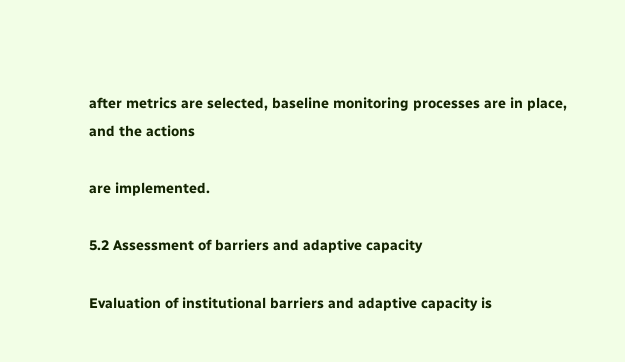after metrics are selected, baseline monitoring processes are in place, and the actions

are implemented.

5.2 Assessment of barriers and adaptive capacity

Evaluation of institutional barriers and adaptive capacity is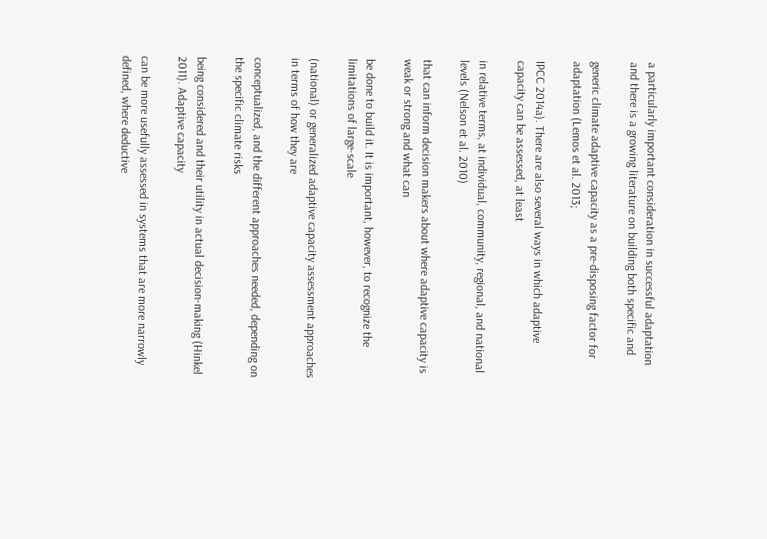a particularly important consideration in successful adaptation and there is a growing literature on building both specific and

generic climate adaptive capacity as a pre-disposing factor for adaptation (Lemos et al. 2013;

IPCC 2014a). There are also several ways in which adaptive capacity can be assessed, at least

in relative terms, at individual, community, regional, and national levels (Nelson et al. 2010)

that can inform decision makers about where adaptive capacity is weak or strong and what can

be done to build it. It is important, however, to recognize the limitations of large-scale

(national) or generalized adaptive capacity assessment approaches in terms of how they are

conceptualized, and the different approaches needed, depending on the specific climate risks

being considered and their utility in actual decision-making (Hinkel 2011). Adaptive capacity

can be more usefully assessed in systems that are more narrowly defined, where deductive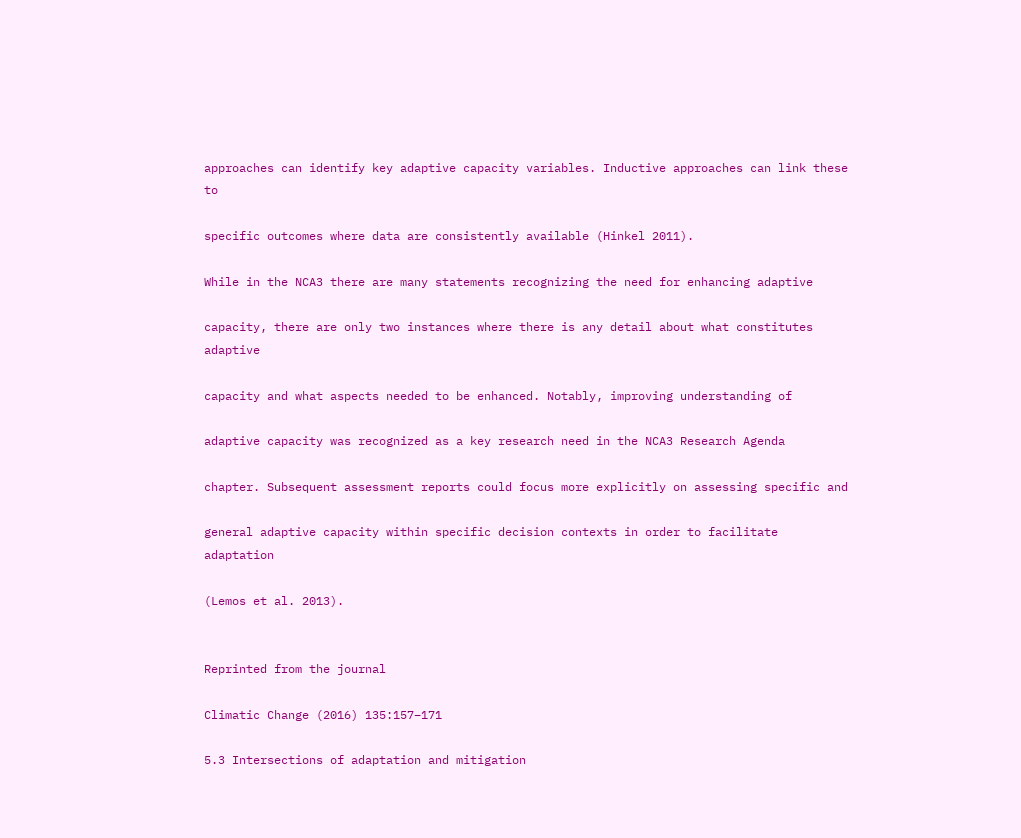approaches can identify key adaptive capacity variables. Inductive approaches can link these to

specific outcomes where data are consistently available (Hinkel 2011).

While in the NCA3 there are many statements recognizing the need for enhancing adaptive

capacity, there are only two instances where there is any detail about what constitutes adaptive

capacity and what aspects needed to be enhanced. Notably, improving understanding of

adaptive capacity was recognized as a key research need in the NCA3 Research Agenda

chapter. Subsequent assessment reports could focus more explicitly on assessing specific and

general adaptive capacity within specific decision contexts in order to facilitate adaptation

(Lemos et al. 2013).


Reprinted from the journal

Climatic Change (2016) 135:157–171

5.3 Intersections of adaptation and mitigation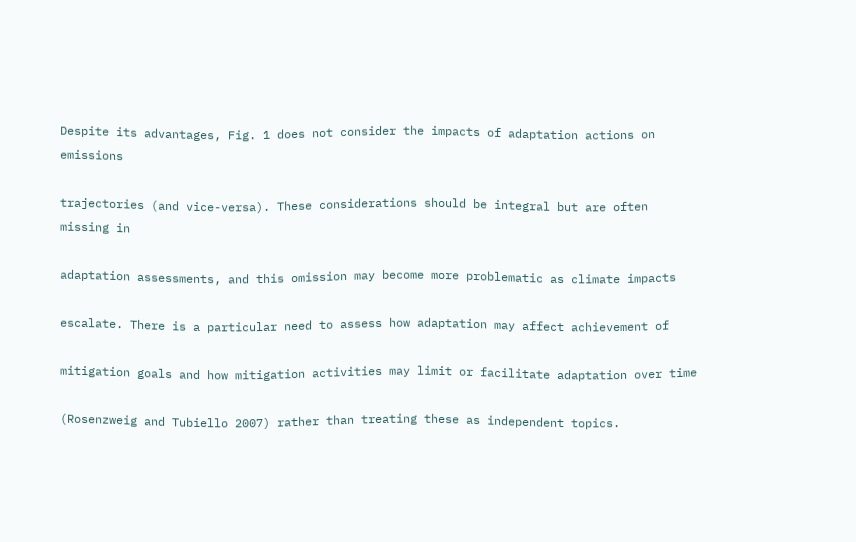Despite its advantages, Fig. 1 does not consider the impacts of adaptation actions on emissions

trajectories (and vice-versa). These considerations should be integral but are often missing in

adaptation assessments, and this omission may become more problematic as climate impacts

escalate. There is a particular need to assess how adaptation may affect achievement of

mitigation goals and how mitigation activities may limit or facilitate adaptation over time

(Rosenzweig and Tubiello 2007) rather than treating these as independent topics.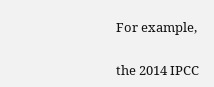For example,

the 2014 IPCC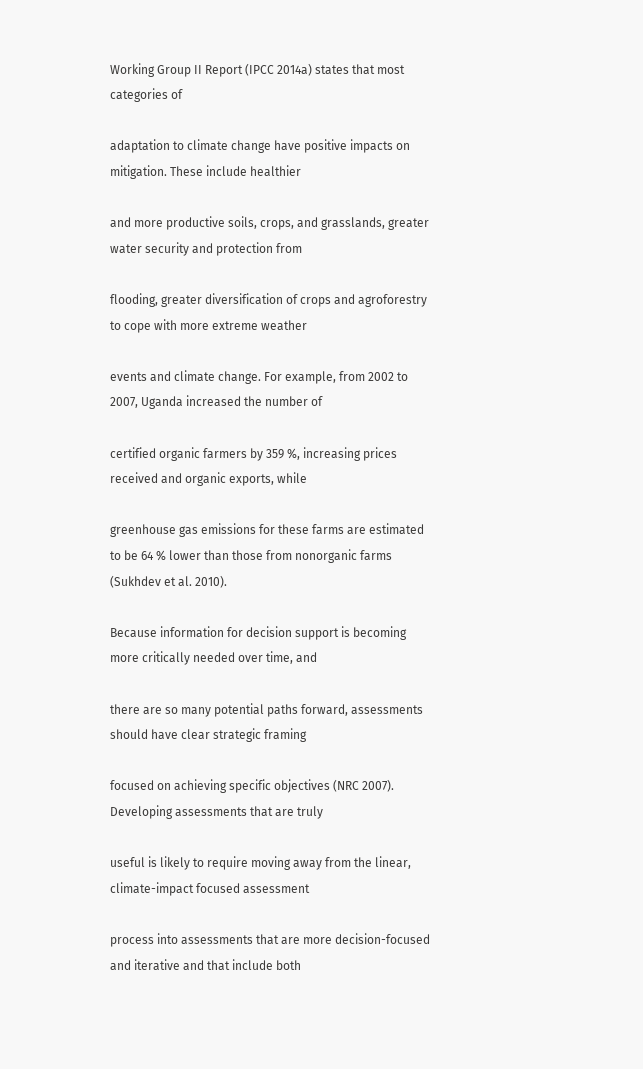Working Group II Report (IPCC 2014a) states that most categories of

adaptation to climate change have positive impacts on mitigation. These include healthier

and more productive soils, crops, and grasslands, greater water security and protection from

flooding, greater diversification of crops and agroforestry to cope with more extreme weather

events and climate change. For example, from 2002 to 2007, Uganda increased the number of

certified organic farmers by 359 %, increasing prices received and organic exports, while

greenhouse gas emissions for these farms are estimated to be 64 % lower than those from nonorganic farms (Sukhdev et al. 2010).

Because information for decision support is becoming more critically needed over time, and

there are so many potential paths forward, assessments should have clear strategic framing

focused on achieving specific objectives (NRC 2007). Developing assessments that are truly

useful is likely to require moving away from the linear, climate-impact focused assessment

process into assessments that are more decision-focused and iterative and that include both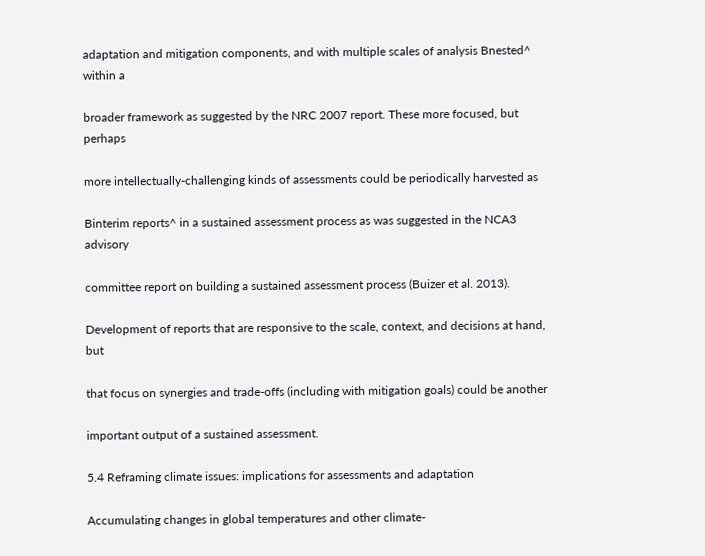adaptation and mitigation components, and with multiple scales of analysis Bnested^ within a

broader framework as suggested by the NRC 2007 report. These more focused, but perhaps

more intellectually-challenging kinds of assessments could be periodically harvested as

Binterim reports^ in a sustained assessment process as was suggested in the NCA3 advisory

committee report on building a sustained assessment process (Buizer et al. 2013).

Development of reports that are responsive to the scale, context, and decisions at hand, but

that focus on synergies and trade-offs (including with mitigation goals) could be another

important output of a sustained assessment.

5.4 Reframing climate issues: implications for assessments and adaptation

Accumulating changes in global temperatures and other climate-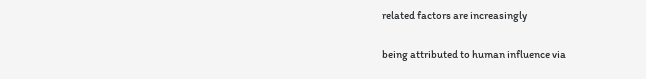related factors are increasingly

being attributed to human influence via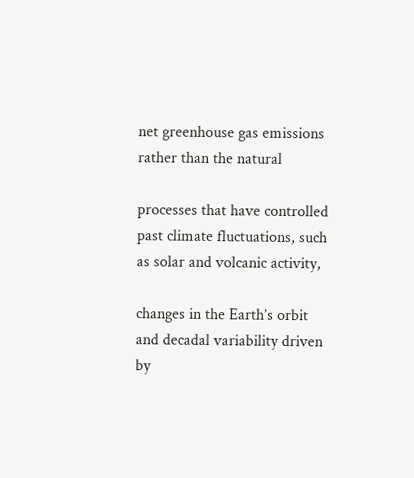net greenhouse gas emissions rather than the natural

processes that have controlled past climate fluctuations, such as solar and volcanic activity,

changes in the Earth’s orbit and decadal variability driven by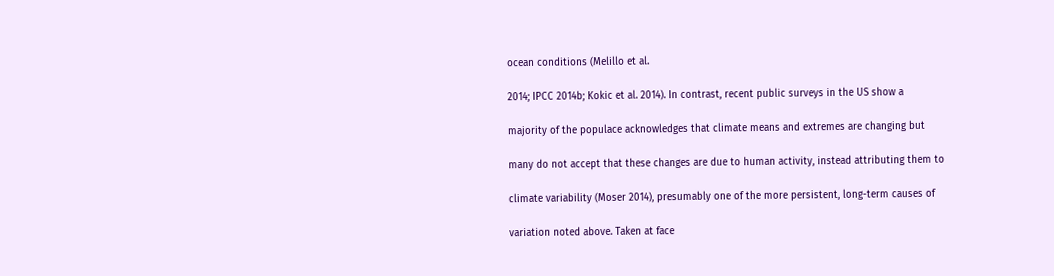ocean conditions (Melillo et al.

2014; IPCC 2014b; Kokic et al. 2014). In contrast, recent public surveys in the US show a

majority of the populace acknowledges that climate means and extremes are changing but

many do not accept that these changes are due to human activity, instead attributing them to

climate variability (Moser 2014), presumably one of the more persistent, long-term causes of

variation noted above. Taken at face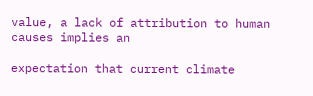value, a lack of attribution to human causes implies an

expectation that current climate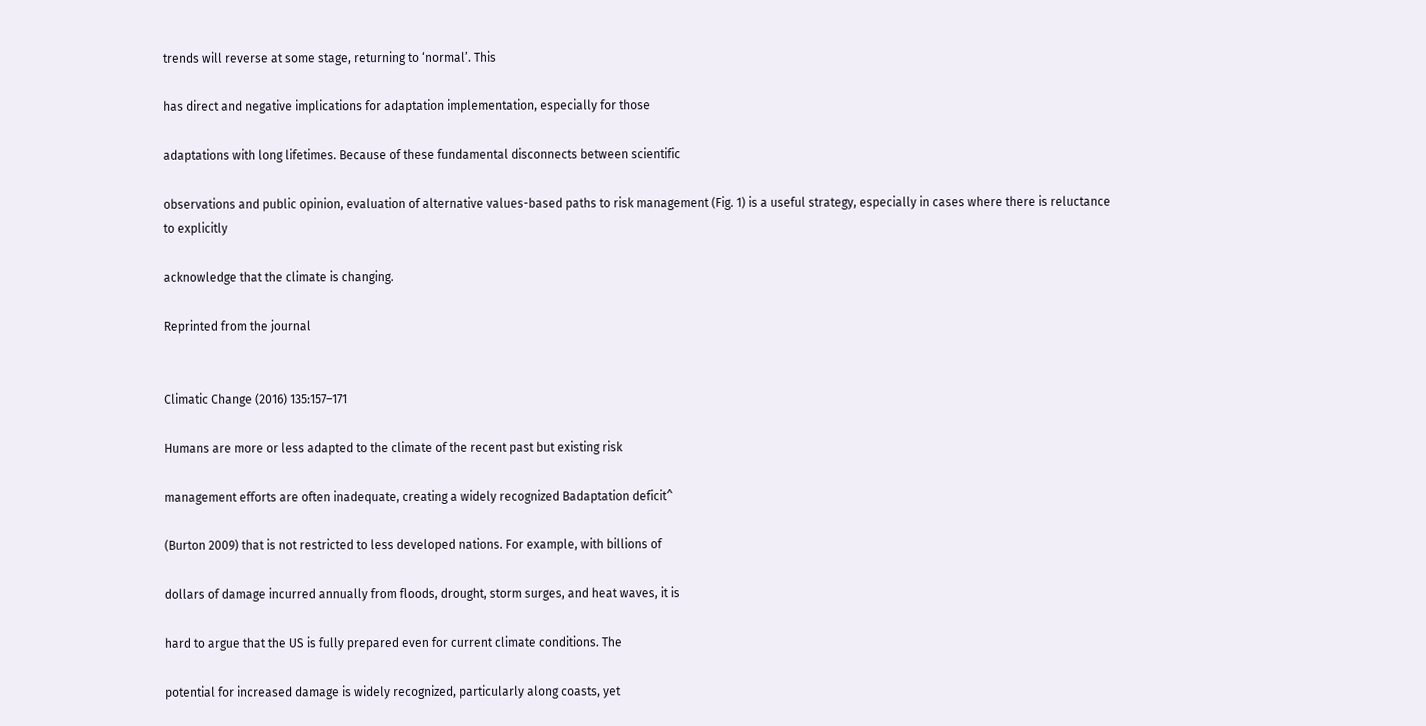trends will reverse at some stage, returning to ‘normal’. This

has direct and negative implications for adaptation implementation, especially for those

adaptations with long lifetimes. Because of these fundamental disconnects between scientific

observations and public opinion, evaluation of alternative values-based paths to risk management (Fig. 1) is a useful strategy, especially in cases where there is reluctance to explicitly

acknowledge that the climate is changing.

Reprinted from the journal


Climatic Change (2016) 135:157–171

Humans are more or less adapted to the climate of the recent past but existing risk

management efforts are often inadequate, creating a widely recognized Badaptation deficit^

(Burton 2009) that is not restricted to less developed nations. For example, with billions of

dollars of damage incurred annually from floods, drought, storm surges, and heat waves, it is

hard to argue that the US is fully prepared even for current climate conditions. The

potential for increased damage is widely recognized, particularly along coasts, yet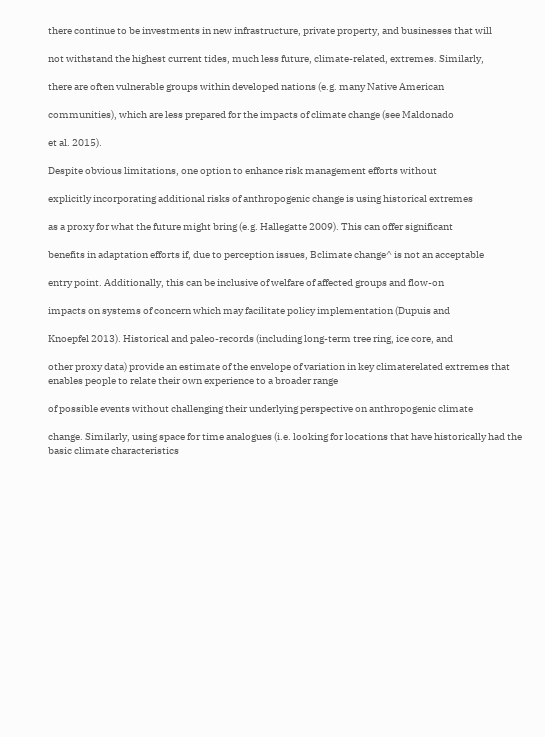there continue to be investments in new infrastructure, private property, and businesses that will

not withstand the highest current tides, much less future, climate-related, extremes. Similarly,

there are often vulnerable groups within developed nations (e.g. many Native American

communities), which are less prepared for the impacts of climate change (see Maldonado

et al. 2015).

Despite obvious limitations, one option to enhance risk management efforts without

explicitly incorporating additional risks of anthropogenic change is using historical extremes

as a proxy for what the future might bring (e.g. Hallegatte 2009). This can offer significant

benefits in adaptation efforts if, due to perception issues, Bclimate change^ is not an acceptable

entry point. Additionally, this can be inclusive of welfare of affected groups and flow-on

impacts on systems of concern which may facilitate policy implementation (Dupuis and

Knoepfel 2013). Historical and paleo-records (including long-term tree ring, ice core, and

other proxy data) provide an estimate of the envelope of variation in key climaterelated extremes that enables people to relate their own experience to a broader range

of possible events without challenging their underlying perspective on anthropogenic climate

change. Similarly, using space for time analogues (i.e. looking for locations that have historically had the basic climate characteristics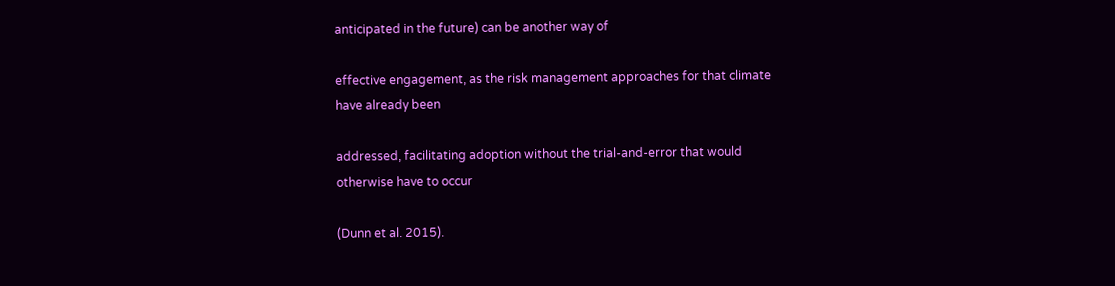anticipated in the future) can be another way of

effective engagement, as the risk management approaches for that climate have already been

addressed, facilitating adoption without the trial-and-error that would otherwise have to occur

(Dunn et al. 2015).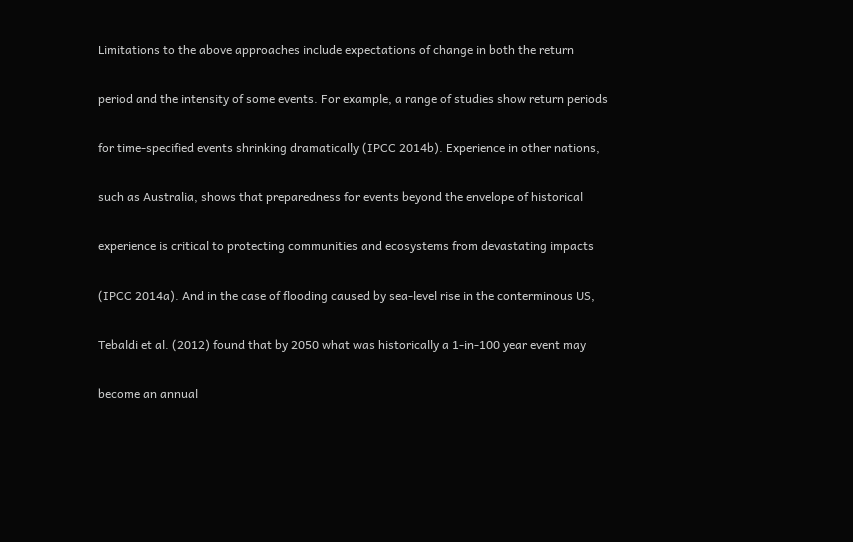Limitations to the above approaches include expectations of change in both the return

period and the intensity of some events. For example, a range of studies show return periods

for time-specified events shrinking dramatically (IPCC 2014b). Experience in other nations,

such as Australia, shows that preparedness for events beyond the envelope of historical

experience is critical to protecting communities and ecosystems from devastating impacts

(IPCC 2014a). And in the case of flooding caused by sea-level rise in the conterminous US,

Tebaldi et al. (2012) found that by 2050 what was historically a 1-in-100 year event may

become an annual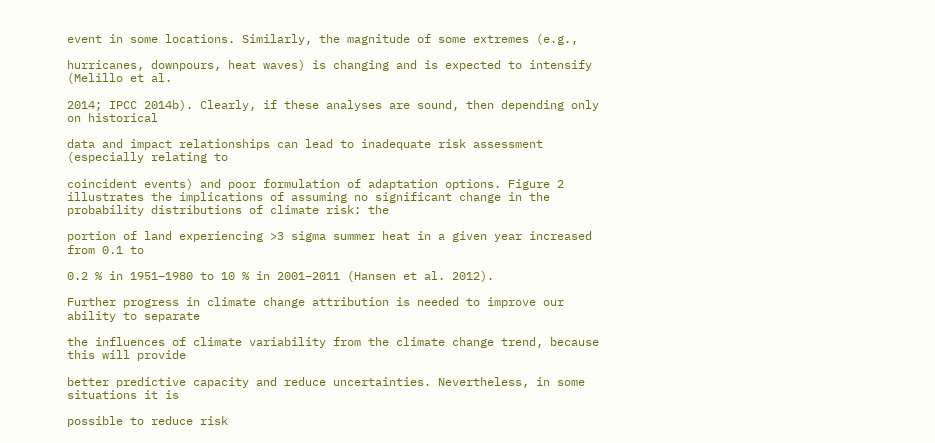event in some locations. Similarly, the magnitude of some extremes (e.g.,

hurricanes, downpours, heat waves) is changing and is expected to intensify (Melillo et al.

2014; IPCC 2014b). Clearly, if these analyses are sound, then depending only on historical

data and impact relationships can lead to inadequate risk assessment (especially relating to

coincident events) and poor formulation of adaptation options. Figure 2 illustrates the implications of assuming no significant change in the probability distributions of climate risk: the

portion of land experiencing >3 sigma summer heat in a given year increased from 0.1 to

0.2 % in 1951–1980 to 10 % in 2001–2011 (Hansen et al. 2012).

Further progress in climate change attribution is needed to improve our ability to separate

the influences of climate variability from the climate change trend, because this will provide

better predictive capacity and reduce uncertainties. Nevertheless, in some situations it is

possible to reduce risk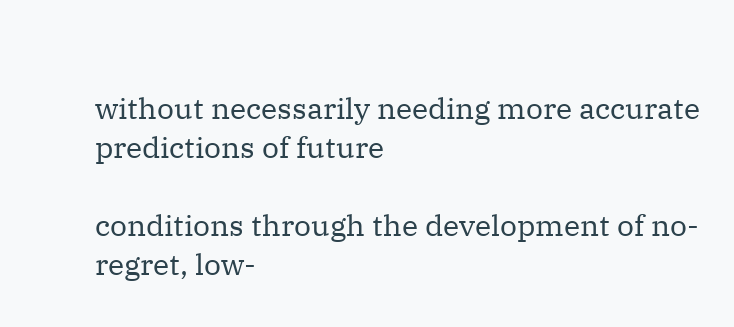without necessarily needing more accurate predictions of future

conditions through the development of no-regret, low-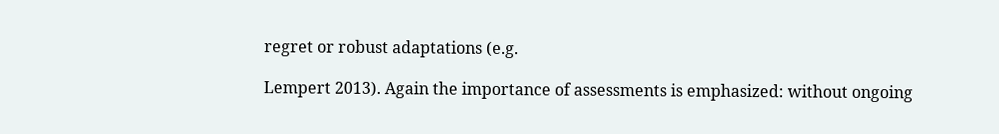regret or robust adaptations (e.g.

Lempert 2013). Again the importance of assessments is emphasized: without ongoing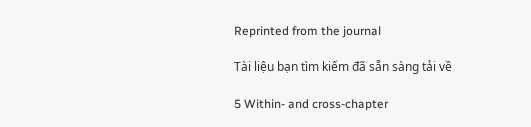Reprinted from the journal

Tài liệu bạn tìm kiếm đã sẵn sàng tải về

5 Within- and cross-chapter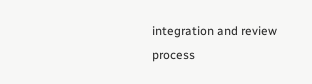integration and review process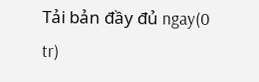Tải bản đầy đủ ngay(0 tr)